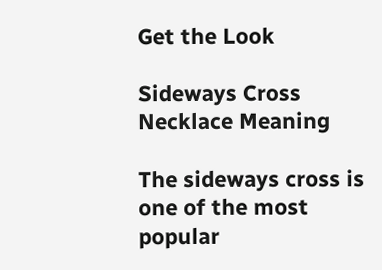Get the Look

Sideways Cross Necklace Meaning

The sideways cross is one of the most popular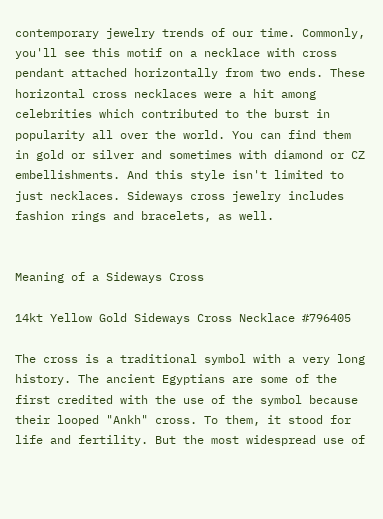contemporary jewelry trends of our time. Commonly, you'll see this motif on a necklace with cross pendant attached horizontally from two ends. These horizontal cross necklaces were a hit among celebrities which contributed to the burst in popularity all over the world. You can find them in gold or silver and sometimes with diamond or CZ embellishments. And this style isn't limited to just necklaces. Sideways cross jewelry includes fashion rings and bracelets, as well.


Meaning of a Sideways Cross

14kt Yellow Gold Sideways Cross Necklace #796405

The cross is a traditional symbol with a very long history. The ancient Egyptians are some of the first credited with the use of the symbol because their looped "Ankh" cross. To them, it stood for life and fertility. But the most widespread use of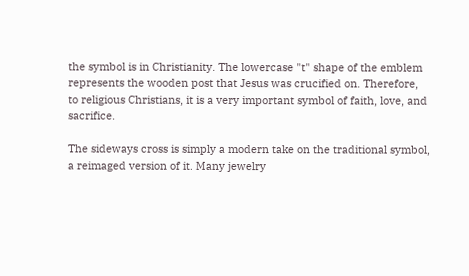the symbol is in Christianity. The lowercase "t" shape of the emblem represents the wooden post that Jesus was crucified on. Therefore, to religious Christians, it is a very important symbol of faith, love, and sacrifice.

The sideways cross is simply a modern take on the traditional symbol, a reimaged version of it. Many jewelry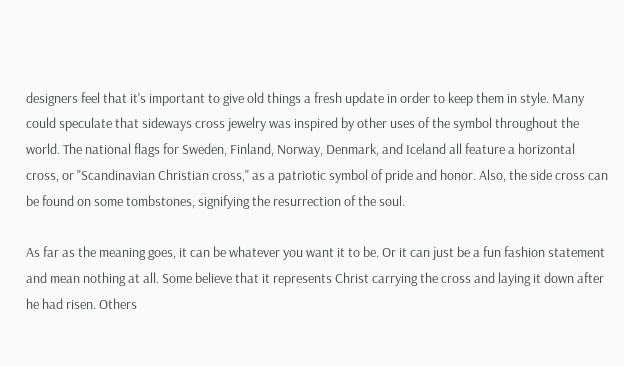designers feel that it's important to give old things a fresh update in order to keep them in style. Many could speculate that sideways cross jewelry was inspired by other uses of the symbol throughout the world. The national flags for Sweden, Finland, Norway, Denmark, and Iceland all feature a horizontal cross, or "Scandinavian Christian cross," as a patriotic symbol of pride and honor. Also, the side cross can be found on some tombstones, signifying the resurrection of the soul.

As far as the meaning goes, it can be whatever you want it to be. Or it can just be a fun fashion statement and mean nothing at all. Some believe that it represents Christ carrying the cross and laying it down after he had risen. Others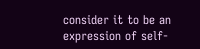consider it to be an expression of self-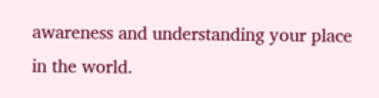awareness and understanding your place in the world.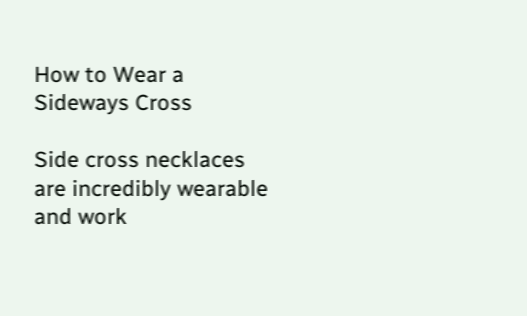How to Wear a Sideways Cross

Side cross necklaces are incredibly wearable and work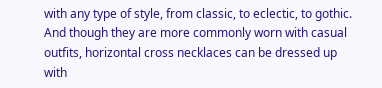with any type of style, from classic, to eclectic, to gothic. And though they are more commonly worn with casual outfits, horizontal cross necklaces can be dressed up with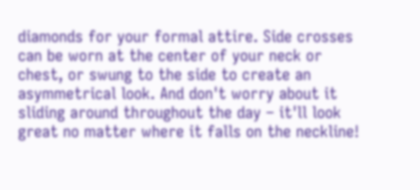diamonds for your formal attire. Side crosses can be worn at the center of your neck or chest, or swung to the side to create an asymmetrical look. And don't worry about it sliding around throughout the day – it'll look great no matter where it falls on the neckline!